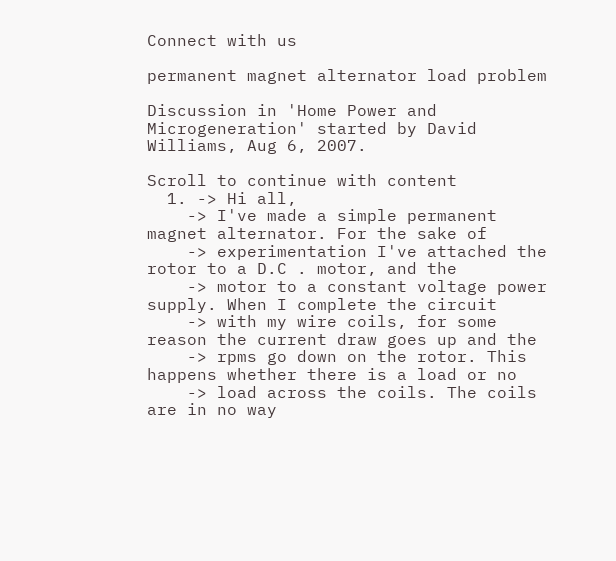Connect with us

permanent magnet alternator load problem

Discussion in 'Home Power and Microgeneration' started by David Williams, Aug 6, 2007.

Scroll to continue with content
  1. -> Hi all,
    -> I've made a simple permanent magnet alternator. For the sake of
    -> experimentation I've attached the rotor to a D.C . motor, and the
    -> motor to a constant voltage power supply. When I complete the circuit
    -> with my wire coils, for some reason the current draw goes up and the
    -> rpms go down on the rotor. This happens whether there is a load or no
    -> load across the coils. The coils are in no way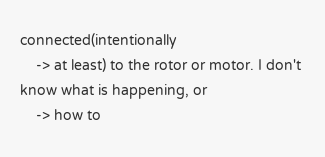connected(intentionally
    -> at least) to the rotor or motor. I don't know what is happening, or
    -> how to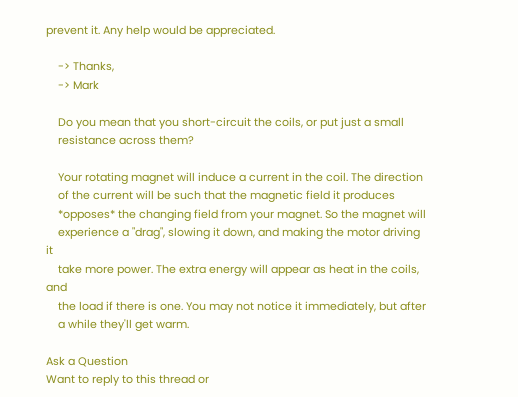prevent it. Any help would be appreciated.

    -> Thanks,
    -> Mark

    Do you mean that you short-circuit the coils, or put just a small
    resistance across them?

    Your rotating magnet will induce a current in the coil. The direction
    of the current will be such that the magnetic field it produces
    *opposes* the changing field from your magnet. So the magnet will
    experience a "drag", slowing it down, and making the motor driving it
    take more power. The extra energy will appear as heat in the coils, and
    the load if there is one. You may not notice it immediately, but after
    a while they'll get warm.

Ask a Question
Want to reply to this thread or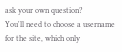ask your own question?
You'll need to choose a username for the site, which only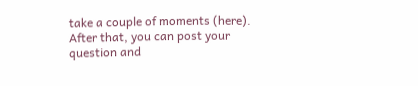take a couple of moments (here). After that, you can post your question and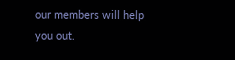our members will help you out.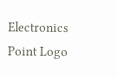Electronics Point Logo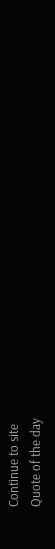Continue to site
Quote of the day